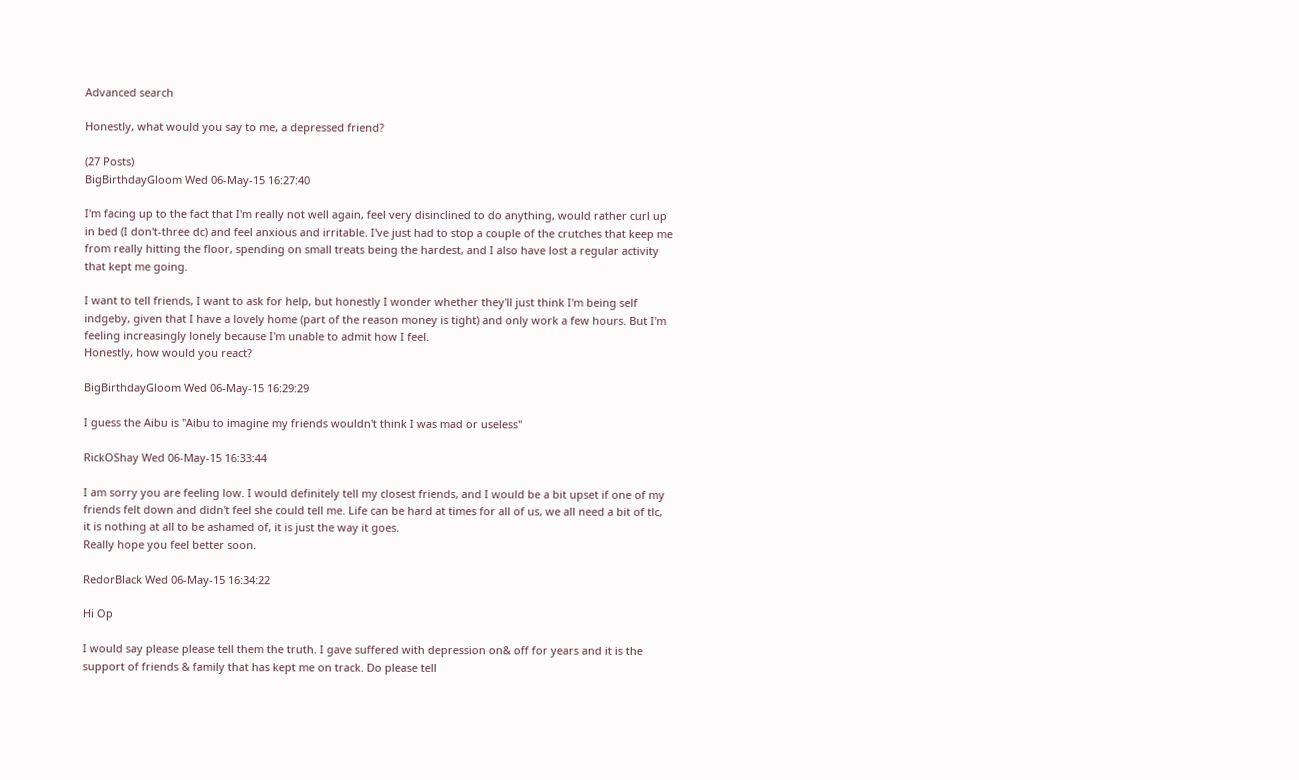Advanced search

Honestly, what would you say to me, a depressed friend?

(27 Posts)
BigBirthdayGloom Wed 06-May-15 16:27:40

I'm facing up to the fact that I'm really not well again, feel very disinclined to do anything, would rather curl up in bed (I don't-three dc) and feel anxious and irritable. I've just had to stop a couple of the crutches that keep me from really hitting the floor, spending on small treats being the hardest, and I also have lost a regular activity that kept me going.

I want to tell friends, I want to ask for help, but honestly I wonder whether they'll just think I'm being self indgeby, given that I have a lovely home (part of the reason money is tight) and only work a few hours. But I'm feeling increasingly lonely because I'm unable to admit how I feel.
Honestly, how would you react?

BigBirthdayGloom Wed 06-May-15 16:29:29

I guess the Aibu is "Aibu to imagine my friends wouldn't think I was mad or useless"

RickOShay Wed 06-May-15 16:33:44

I am sorry you are feeling low. I would definitely tell my closest friends, and I would be a bit upset if one of my friends felt down and didn't feel she could tell me. Life can be hard at times for all of us, we all need a bit of tlc, it is nothing at all to be ashamed of, it is just the way it goes.
Really hope you feel better soon.

RedorBlack Wed 06-May-15 16:34:22

Hi Op

I would say please please tell them the truth. I gave suffered with depression on& off for years and it is the support of friends & family that has kept me on track. Do please tell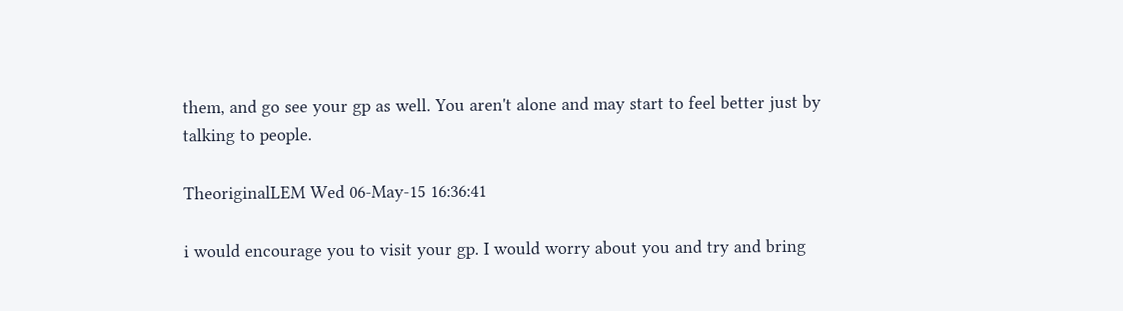them, and go see your gp as well. You aren't alone and may start to feel better just by talking to people.

TheoriginalLEM Wed 06-May-15 16:36:41

i would encourage you to visit your gp. I would worry about you and try and bring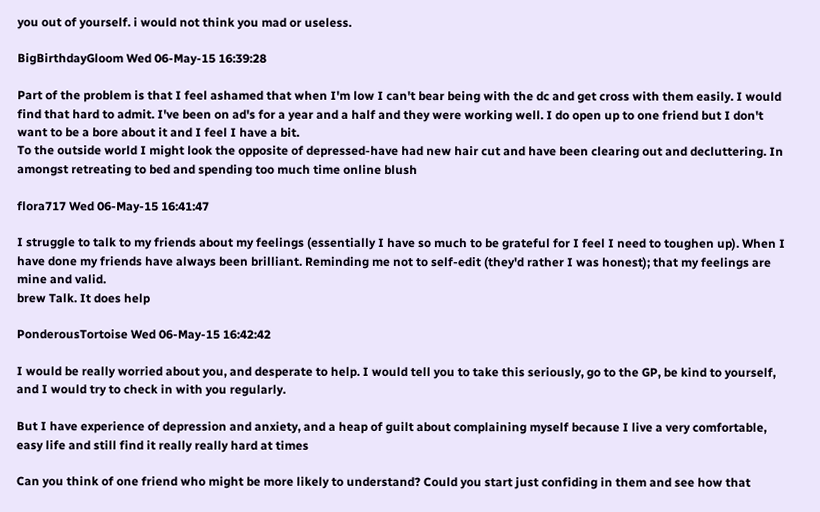you out of yourself. i would not think you mad or useless.

BigBirthdayGloom Wed 06-May-15 16:39:28

Part of the problem is that I feel ashamed that when I'm low I can't bear being with the dc and get cross with them easily. I would find that hard to admit. I've been on ad's for a year and a half and they were working well. I do open up to one friend but I don't want to be a bore about it and I feel I have a bit.
To the outside world I might look the opposite of depressed-have had new hair cut and have been clearing out and decluttering. In amongst retreating to bed and spending too much time online blush

flora717 Wed 06-May-15 16:41:47

I struggle to talk to my friends about my feelings (essentially I have so much to be grateful for I feel I need to toughen up). When I have done my friends have always been brilliant. Reminding me not to self-edit (they'd rather I was honest); that my feelings are mine and valid.
brew Talk. It does help

PonderousTortoise Wed 06-May-15 16:42:42

I would be really worried about you, and desperate to help. I would tell you to take this seriously, go to the GP, be kind to yourself, and I would try to check in with you regularly.

But I have experience of depression and anxiety, and a heap of guilt about complaining myself because I live a very comfortable, easy life and still find it really really hard at times

Can you think of one friend who might be more likely to understand? Could you start just confiding in them and see how that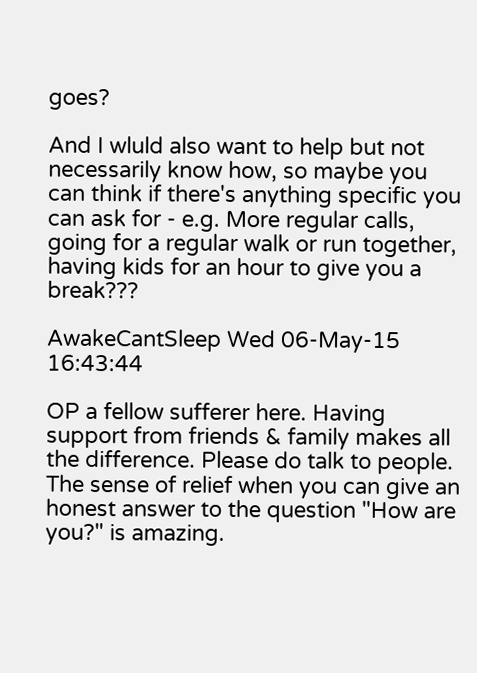goes?

And I wluld also want to help but not necessarily know how, so maybe you can think if there's anything specific you can ask for - e.g. More regular calls, going for a regular walk or run together, having kids for an hour to give you a break???

AwakeCantSleep Wed 06-May-15 16:43:44

OP a fellow sufferer here. Having support from friends & family makes all the difference. Please do talk to people. The sense of relief when you can give an honest answer to the question "How are you?" is amazing.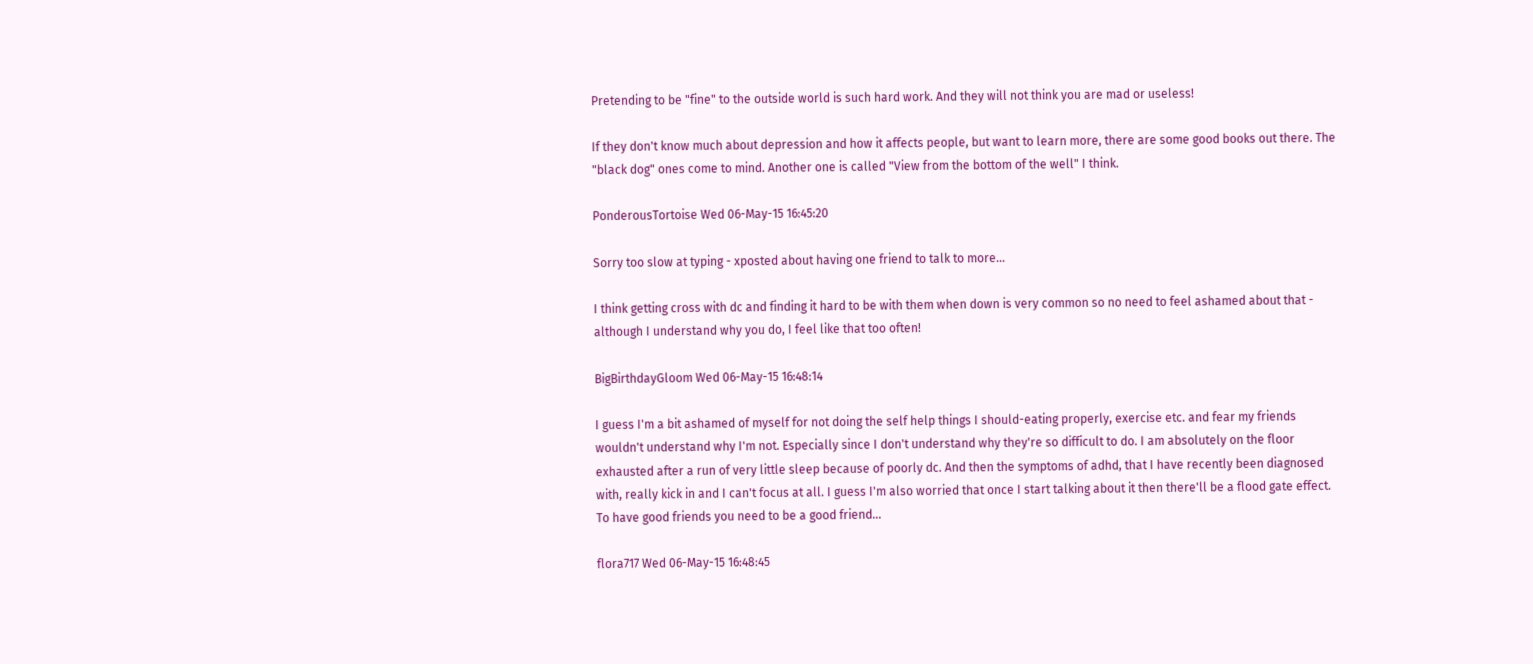Pretending to be "fine" to the outside world is such hard work. And they will not think you are mad or useless!

If they don't know much about depression and how it affects people, but want to learn more, there are some good books out there. The "black dog" ones come to mind. Another one is called "View from the bottom of the well" I think.

PonderousTortoise Wed 06-May-15 16:45:20

Sorry too slow at typing - xposted about having one friend to talk to more...

I think getting cross with dc and finding it hard to be with them when down is very common so no need to feel ashamed about that - although I understand why you do, I feel like that too often!

BigBirthdayGloom Wed 06-May-15 16:48:14

I guess I'm a bit ashamed of myself for not doing the self help things I should-eating properly, exercise etc. and fear my friends wouldn't understand why I'm not. Especially since I don't understand why they're so difficult to do. I am absolutely on the floor exhausted after a run of very little sleep because of poorly dc. And then the symptoms of adhd, that I have recently been diagnosed with, really kick in and I can't focus at all. I guess I'm also worried that once I start talking about it then there'll be a flood gate effect. To have good friends you need to be a good friend...

flora717 Wed 06-May-15 16:48:45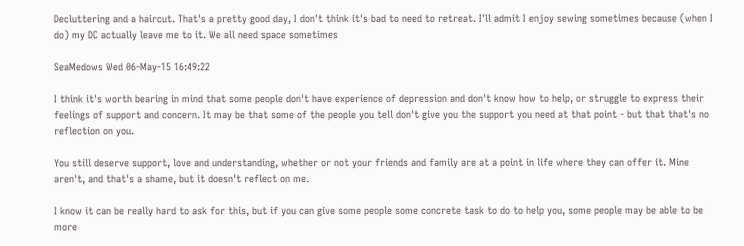Decluttering and a haircut. That's a pretty good day, I don't think it's bad to need to retreat. I'll admit I enjoy sewing sometimes because (when I do) my DC actually leave me to it. We all need space sometimes

SeaMedows Wed 06-May-15 16:49:22

I think it's worth bearing in mind that some people don't have experience of depression and don't know how to help, or struggle to express their feelings of support and concern. It may be that some of the people you tell don't give you the support you need at that point - but that that's no reflection on you.

You still deserve support, love and understanding, whether or not your friends and family are at a point in life where they can offer it. Mine aren't, and that's a shame, but it doesn't reflect on me.

I know it can be really hard to ask for this, but if you can give some people some concrete task to do to help you, some people may be able to be more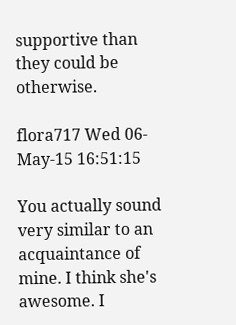supportive than they could be otherwise.

flora717 Wed 06-May-15 16:51:15

You actually sound very similar to an acquaintance of mine. I think she's awesome. I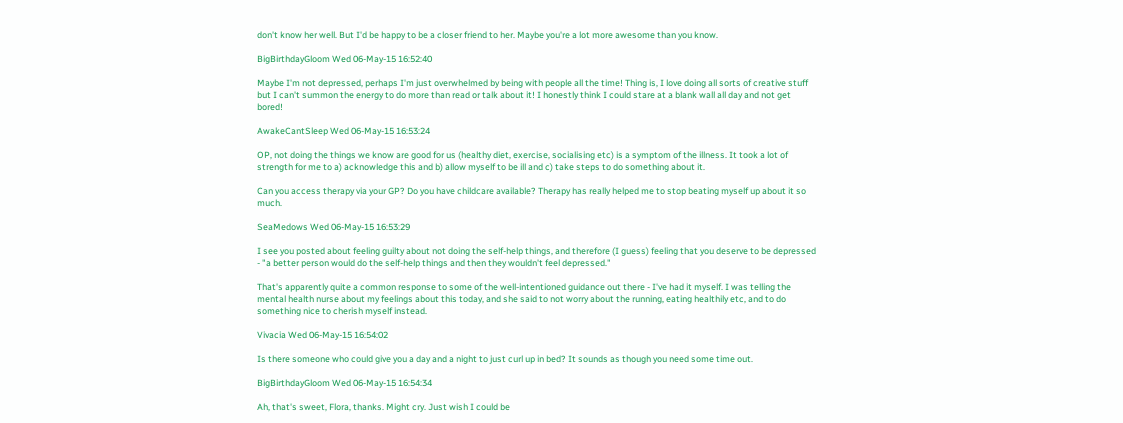don't know her well. But I'd be happy to be a closer friend to her. Maybe you're a lot more awesome than you know.

BigBirthdayGloom Wed 06-May-15 16:52:40

Maybe I'm not depressed, perhaps I'm just overwhelmed by being with people all the time! Thing is, I love doing all sorts of creative stuff but I can't summon the energy to do more than read or talk about it! I honestly think I could stare at a blank wall all day and not get bored!

AwakeCantSleep Wed 06-May-15 16:53:24

OP, not doing the things we know are good for us (healthy diet, exercise, socialising etc) is a symptom of the illness. It took a lot of strength for me to a) acknowledge this and b) allow myself to be ill and c) take steps to do something about it.

Can you access therapy via your GP? Do you have childcare available? Therapy has really helped me to stop beating myself up about it so much.

SeaMedows Wed 06-May-15 16:53:29

I see you posted about feeling guilty about not doing the self-help things, and therefore (I guess) feeling that you deserve to be depressed - "a better person would do the self-help things and then they wouldn't feel depressed."

That's apparently quite a common response to some of the well-intentioned guidance out there - I've had it myself. I was telling the mental health nurse about my feelings about this today, and she said to not worry about the running, eating healthily etc, and to do something nice to cherish myself instead.

Vivacia Wed 06-May-15 16:54:02

Is there someone who could give you a day and a night to just curl up in bed? It sounds as though you need some time out.

BigBirthdayGloom Wed 06-May-15 16:54:34

Ah, that's sweet, Flora, thanks. Might cry. Just wish I could be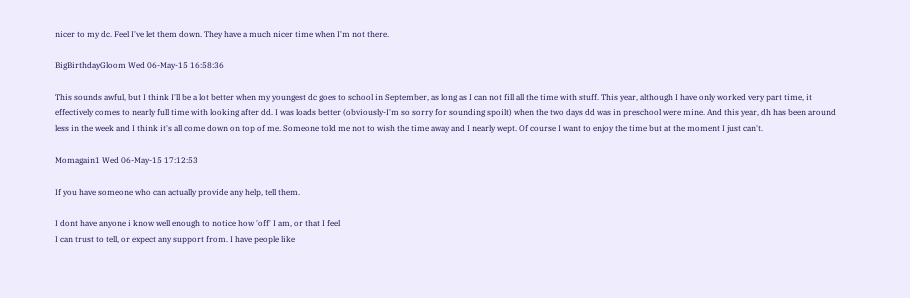nicer to my dc. Feel I've let them down. They have a much nicer time when I'm not there.

BigBirthdayGloom Wed 06-May-15 16:58:36

This sounds awful, but I think I'll be a lot better when my youngest dc goes to school in September, as long as I can not fill all the time with stuff. This year, although I have only worked very part time, it effectively comes to nearly full time with looking after dd. I was loads better (obviously-I'm so sorry for sounding spoilt) when the two days dd was in preschool were mine. And this year, dh has been around less in the week and I think it's all come down on top of me. Someone told me not to wish the time away and I nearly wept. Of course I want to enjoy the time but at the moment I just can't.

Momagain1 Wed 06-May-15 17:12:53

If you have someone who can actually provide any help, tell them.

I dont have anyone i know well enough to notice how 'off' I am, or that I feel
I can trust to tell, or expect any support from. I have people like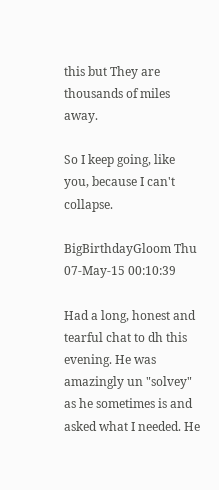this but They are thousands of miles away.

So I keep going, like you, because I can't collapse.

BigBirthdayGloom Thu 07-May-15 00:10:39

Had a long, honest and tearful chat to dh this evening. He was amazingly un "solvey" as he sometimes is and asked what I needed. He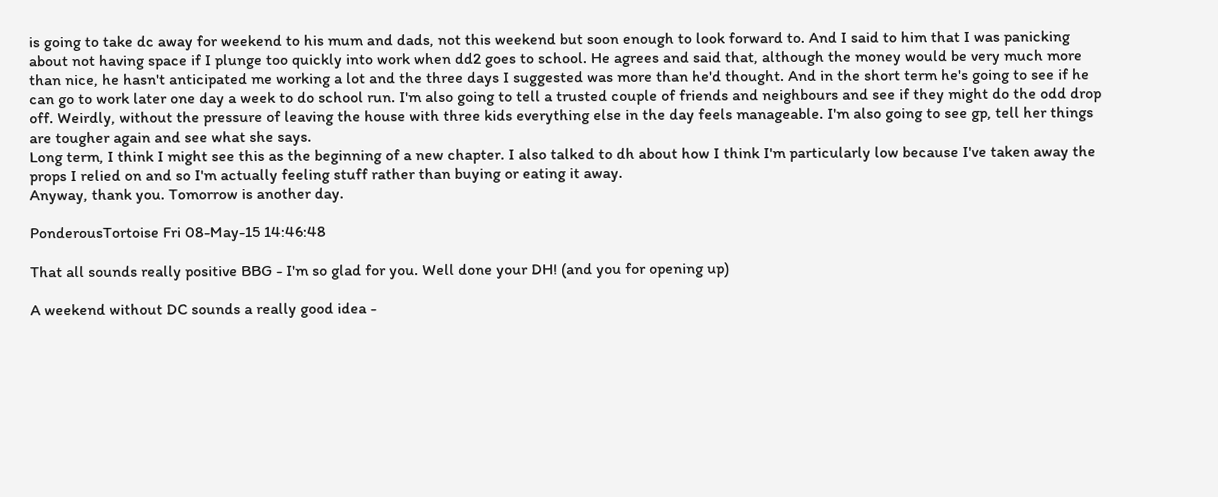is going to take dc away for weekend to his mum and dads, not this weekend but soon enough to look forward to. And I said to him that I was panicking about not having space if I plunge too quickly into work when dd2 goes to school. He agrees and said that, although the money would be very much more than nice, he hasn't anticipated me working a lot and the three days I suggested was more than he'd thought. And in the short term he's going to see if he can go to work later one day a week to do school run. I'm also going to tell a trusted couple of friends and neighbours and see if they might do the odd drop off. Weirdly, without the pressure of leaving the house with three kids everything else in the day feels manageable. I'm also going to see gp, tell her things are tougher again and see what she says.
Long term, I think I might see this as the beginning of a new chapter. I also talked to dh about how I think I'm particularly low because I've taken away the props I relied on and so I'm actually feeling stuff rather than buying or eating it away.
Anyway, thank you. Tomorrow is another day.

PonderousTortoise Fri 08-May-15 14:46:48

That all sounds really positive BBG - I'm so glad for you. Well done your DH! (and you for opening up)

A weekend without DC sounds a really good idea -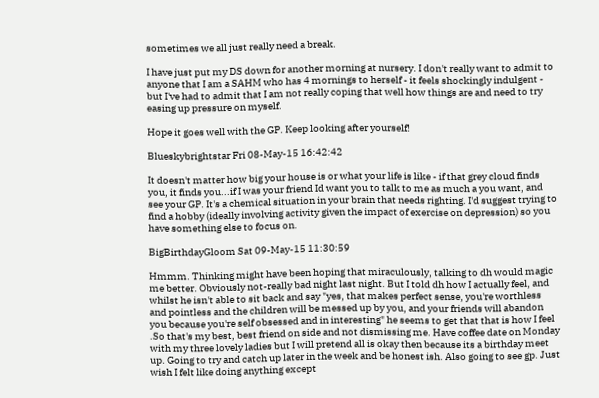sometimes we all just really need a break.

I have just put my DS down for another morning at nursery. I don't really want to admit to anyone that I am a SAHM who has 4 mornings to herself - it feels shockingly indulgent - but I've had to admit that I am not really coping that well how things are and need to try easing up pressure on myself.

Hope it goes well with the GP. Keep looking after yourself!

Blueskybrightstar Fri 08-May-15 16:42:42

It doesn't matter how big your house is or what your life is like - if that grey cloud finds you, it finds you...if I was your friend Id want you to talk to me as much a you want, and see your GP. It's a chemical situation in your brain that needs righting. I'd suggest trying to find a hobby (ideally involving activity given the impact of exercise on depression) so you have something else to focus on.

BigBirthdayGloom Sat 09-May-15 11:30:59

Hmmm. Thinking might have been hoping that miraculously, talking to dh would magic me better. Obviously not-really bad night last night. But I told dh how I actually feel, and whilst he isn't able to sit back and say "yes, that makes perfect sense, you're worthless and pointless and the children will be messed up by you, and your friends will abandon you because you're self obsessed and in interesting" he seems to get that that is how I feel .So that's my best, best friend on side and not dismissing me. Have coffee date on Monday with my three lovely ladies but I will pretend all is okay then because its a birthday meet up. Going to try and catch up later in the week and be honest ish. Also going to see gp. Just wish I felt like doing anything except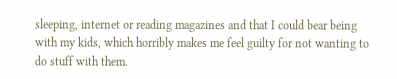sleeping, internet or reading magazines and that I could bear being with my kids, which horribly makes me feel guilty for not wanting to do stuff with them.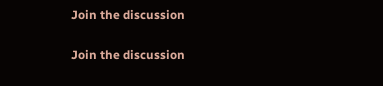Join the discussion

Join the discussion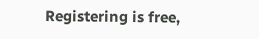Registering is free,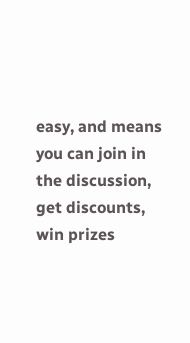easy, and means you can join in the discussion, get discounts, win prizes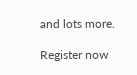and lots more.

Register now